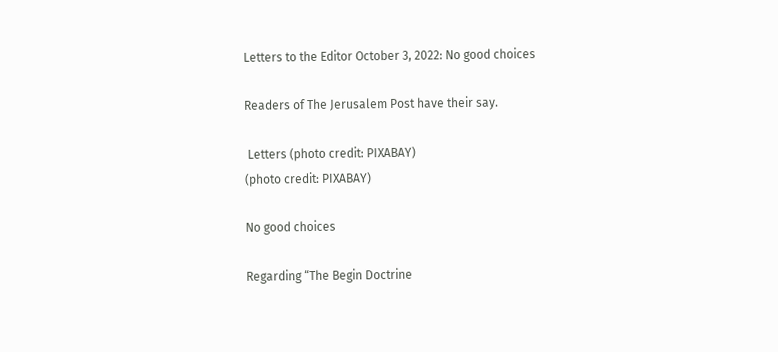Letters to the Editor October 3, 2022: No good choices

Readers of The Jerusalem Post have their say.

 Letters (photo credit: PIXABAY)
(photo credit: PIXABAY)

No good choices

Regarding “The Begin Doctrine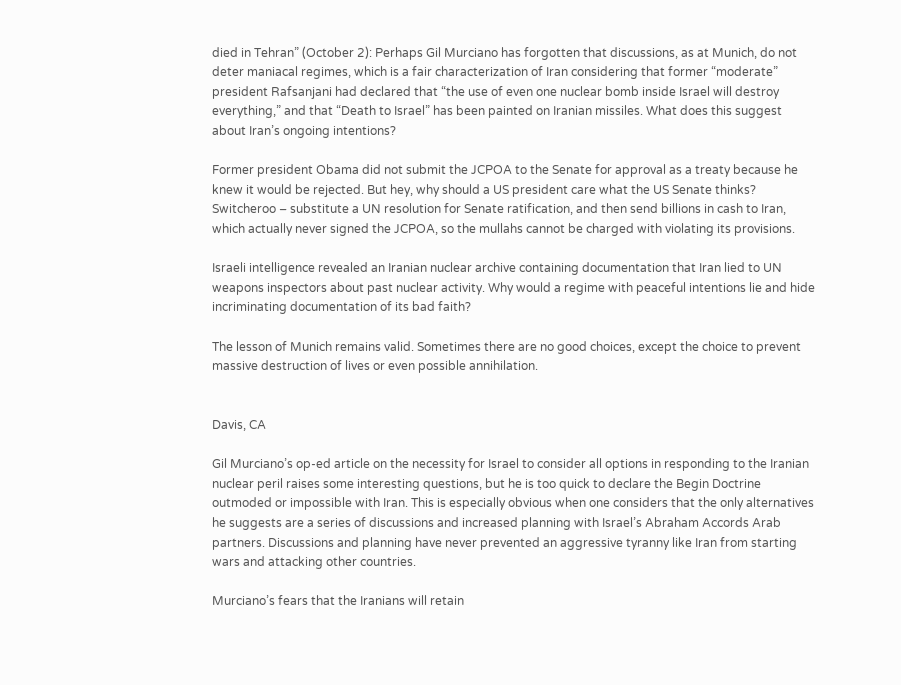died in Tehran” (October 2): Perhaps Gil Murciano has forgotten that discussions, as at Munich, do not deter maniacal regimes, which is a fair characterization of Iran considering that former “moderate” president Rafsanjani had declared that “the use of even one nuclear bomb inside Israel will destroy everything,” and that “Death to Israel” has been painted on Iranian missiles. What does this suggest about Iran’s ongoing intentions?

Former president Obama did not submit the JCPOA to the Senate for approval as a treaty because he knew it would be rejected. But hey, why should a US president care what the US Senate thinks? Switcheroo – substitute a UN resolution for Senate ratification, and then send billions in cash to Iran, which actually never signed the JCPOA, so the mullahs cannot be charged with violating its provisions.

Israeli intelligence revealed an Iranian nuclear archive containing documentation that Iran lied to UN weapons inspectors about past nuclear activity. Why would a regime with peaceful intentions lie and hide incriminating documentation of its bad faith?

The lesson of Munich remains valid. Sometimes there are no good choices, except the choice to prevent massive destruction of lives or even possible annihilation.


Davis, CA

Gil Murciano’s op-ed article on the necessity for Israel to consider all options in responding to the Iranian nuclear peril raises some interesting questions, but he is too quick to declare the Begin Doctrine outmoded or impossible with Iran. This is especially obvious when one considers that the only alternatives he suggests are a series of discussions and increased planning with Israel’s Abraham Accords Arab partners. Discussions and planning have never prevented an aggressive tyranny like Iran from starting wars and attacking other countries.

Murciano’s fears that the Iranians will retain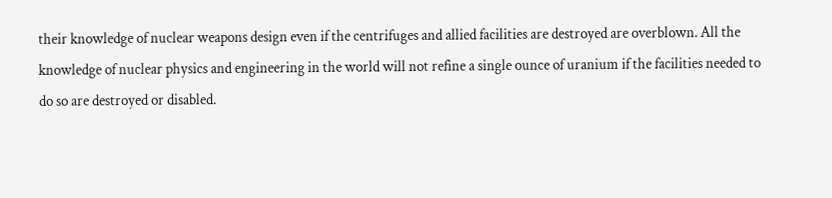their knowledge of nuclear weapons design even if the centrifuges and allied facilities are destroyed are overblown. All the knowledge of nuclear physics and engineering in the world will not refine a single ounce of uranium if the facilities needed to do so are destroyed or disabled.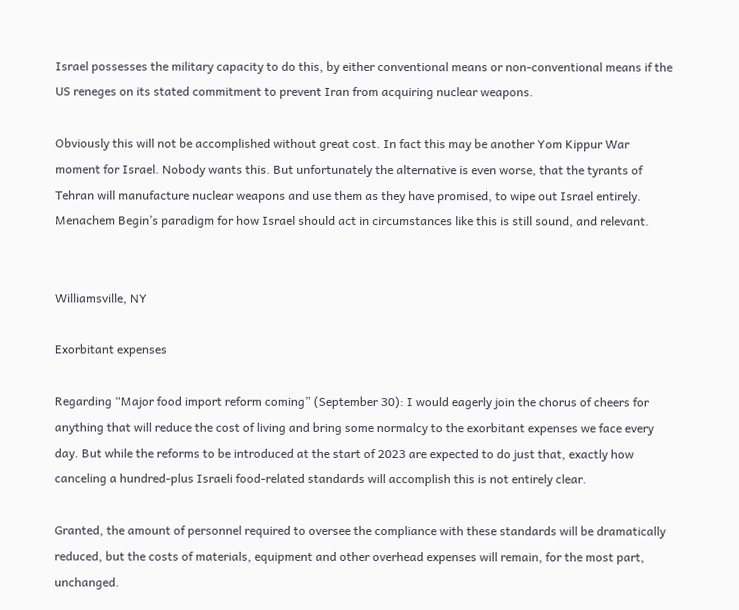Israel possesses the military capacity to do this, by either conventional means or non-conventional means if the US reneges on its stated commitment to prevent Iran from acquiring nuclear weapons.

Obviously this will not be accomplished without great cost. In fact this may be another Yom Kippur War moment for Israel. Nobody wants this. But unfortunately the alternative is even worse, that the tyrants of Tehran will manufacture nuclear weapons and use them as they have promised, to wipe out Israel entirely. Menachem Begin’s paradigm for how Israel should act in circumstances like this is still sound, and relevant.


Williamsville, NY

Exorbitant expenses

Regarding “Major food import reform coming” (September 30): I would eagerly join the chorus of cheers for anything that will reduce the cost of living and bring some normalcy to the exorbitant expenses we face every day. But while the reforms to be introduced at the start of 2023 are expected to do just that, exactly how canceling a hundred-plus Israeli food-related standards will accomplish this is not entirely clear.

Granted, the amount of personnel required to oversee the compliance with these standards will be dramatically reduced, but the costs of materials, equipment and other overhead expenses will remain, for the most part, unchanged.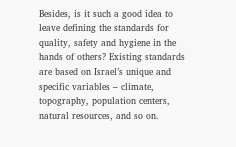Besides, is it such a good idea to leave defining the standards for quality, safety and hygiene in the hands of others? Existing standards are based on Israel’s unique and specific variables – climate, topography, population centers, natural resources, and so on.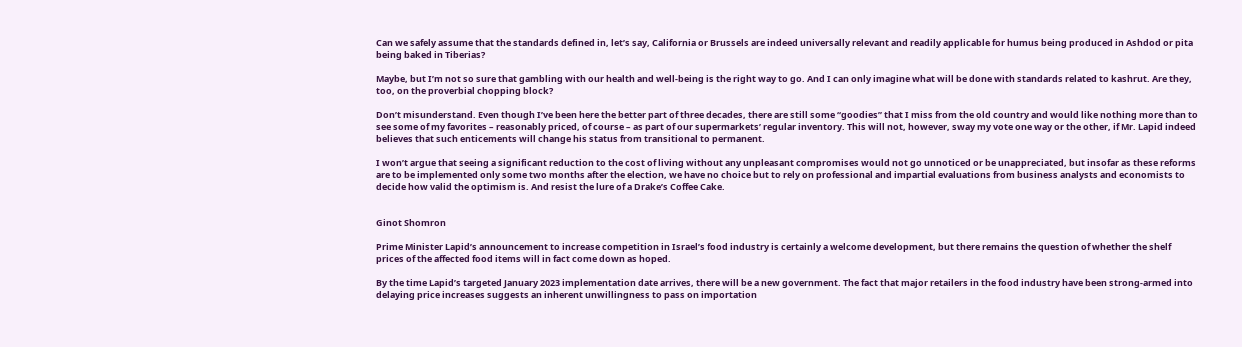Can we safely assume that the standards defined in, let’s say, California or Brussels are indeed universally relevant and readily applicable for humus being produced in Ashdod or pita being baked in Tiberias?

Maybe, but I’m not so sure that gambling with our health and well-being is the right way to go. And I can only imagine what will be done with standards related to kashrut. Are they, too, on the proverbial chopping block?

Don’t misunderstand. Even though I’ve been here the better part of three decades, there are still some “goodies” that I miss from the old country and would like nothing more than to see some of my favorites – reasonably priced, of course – as part of our supermarkets’ regular inventory. This will not, however, sway my vote one way or the other, if Mr. Lapid indeed believes that such enticements will change his status from transitional to permanent.

I won’t argue that seeing a significant reduction to the cost of living without any unpleasant compromises would not go unnoticed or be unappreciated, but insofar as these reforms are to be implemented only some two months after the election, we have no choice but to rely on professional and impartial evaluations from business analysts and economists to decide how valid the optimism is. And resist the lure of a Drake’s Coffee Cake.


Ginot Shomron

Prime Minister Lapid’s announcement to increase competition in Israel’s food industry is certainly a welcome development, but there remains the question of whether the shelf prices of the affected food items will in fact come down as hoped.

By the time Lapid’s targeted January 2023 implementation date arrives, there will be a new government. The fact that major retailers in the food industry have been strong-armed into delaying price increases suggests an inherent unwillingness to pass on importation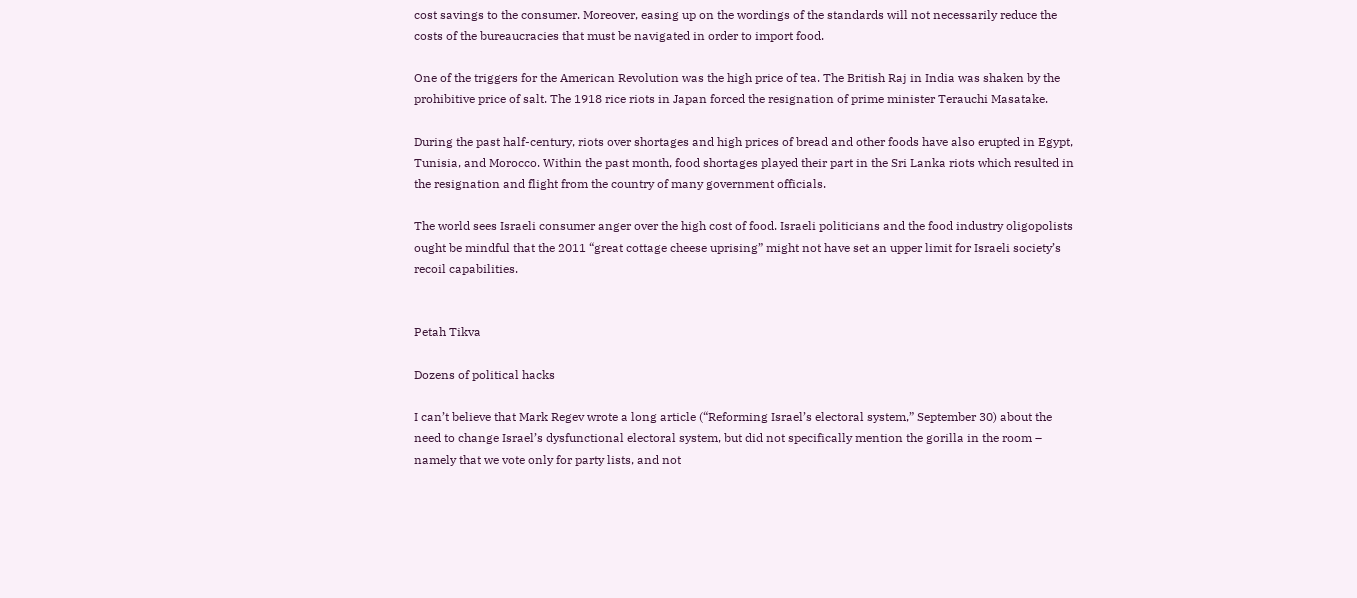cost savings to the consumer. Moreover, easing up on the wordings of the standards will not necessarily reduce the costs of the bureaucracies that must be navigated in order to import food.

One of the triggers for the American Revolution was the high price of tea. The British Raj in India was shaken by the prohibitive price of salt. The 1918 rice riots in Japan forced the resignation of prime minister Terauchi Masatake.

During the past half-century, riots over shortages and high prices of bread and other foods have also erupted in Egypt, Tunisia, and Morocco. Within the past month, food shortages played their part in the Sri Lanka riots which resulted in the resignation and flight from the country of many government officials.

The world sees Israeli consumer anger over the high cost of food. Israeli politicians and the food industry oligopolists ought be mindful that the 2011 “great cottage cheese uprising” might not have set an upper limit for Israeli society’s recoil capabilities.


Petah Tikva

Dozens of political hacks

I can’t believe that Mark Regev wrote a long article (“Reforming Israel’s electoral system,” September 30) about the need to change Israel’s dysfunctional electoral system, but did not specifically mention the gorilla in the room – namely that we vote only for party lists, and not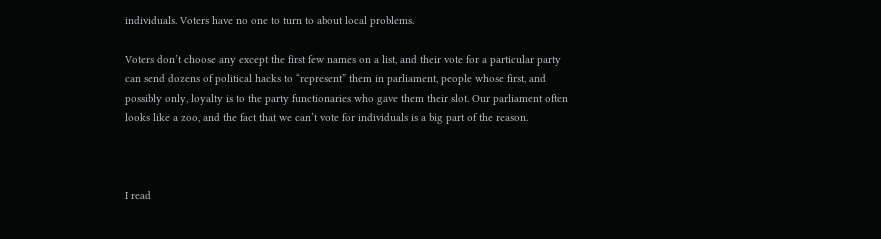individuals. Voters have no one to turn to about local problems.

Voters don’t choose any except the first few names on a list, and their vote for a particular party can send dozens of political hacks to “represent” them in parliament, people whose first, and possibly only, loyalty is to the party functionaries who gave them their slot. Our parliament often looks like a zoo, and the fact that we can’t vote for individuals is a big part of the reason.



I read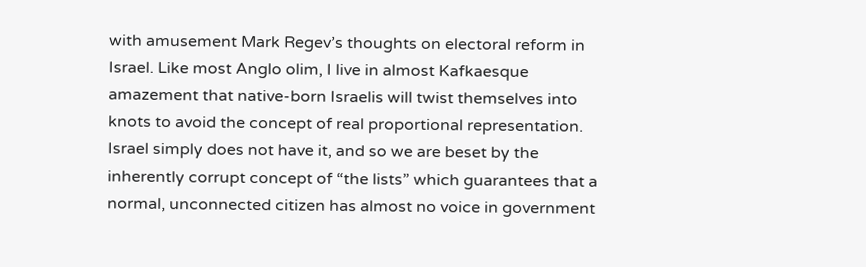with amusement Mark Regev’s thoughts on electoral reform in Israel. Like most Anglo olim, I live in almost Kafkaesque amazement that native-born Israelis will twist themselves into knots to avoid the concept of real proportional representation. Israel simply does not have it, and so we are beset by the inherently corrupt concept of “the lists” which guarantees that a normal, unconnected citizen has almost no voice in government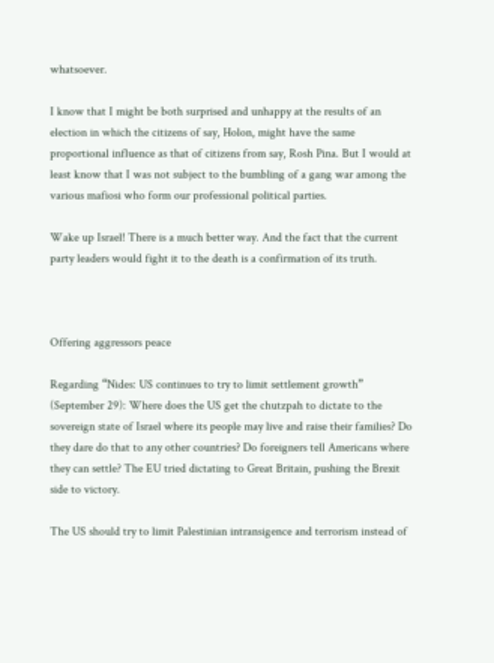whatsoever.

I know that I might be both surprised and unhappy at the results of an election in which the citizens of say, Holon, might have the same proportional influence as that of citizens from say, Rosh Pina. But I would at least know that I was not subject to the bumbling of a gang war among the various mafiosi who form our professional political parties.

Wake up Israel! There is a much better way. And the fact that the current party leaders would fight it to the death is a confirmation of its truth.



Offering aggressors peace

Regarding “Nides: US continues to try to limit settlement growth” (September 29): Where does the US get the chutzpah to dictate to the sovereign state of Israel where its people may live and raise their families? Do they dare do that to any other countries? Do foreigners tell Americans where they can settle? The EU tried dictating to Great Britain, pushing the Brexit side to victory.

The US should try to limit Palestinian intransigence and terrorism instead of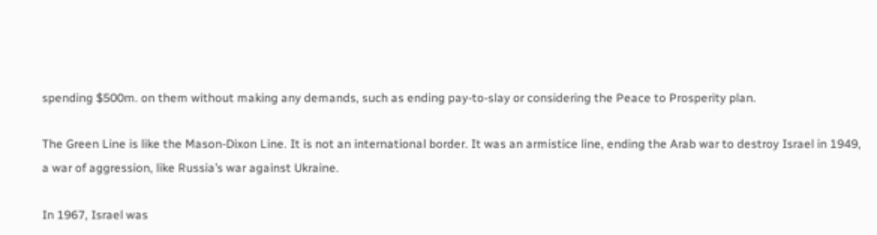spending $500m. on them without making any demands, such as ending pay-to-slay or considering the Peace to Prosperity plan.

The Green Line is like the Mason-Dixon Line. It is not an international border. It was an armistice line, ending the Arab war to destroy Israel in 1949, a war of aggression, like Russia’s war against Ukraine.

In 1967, Israel was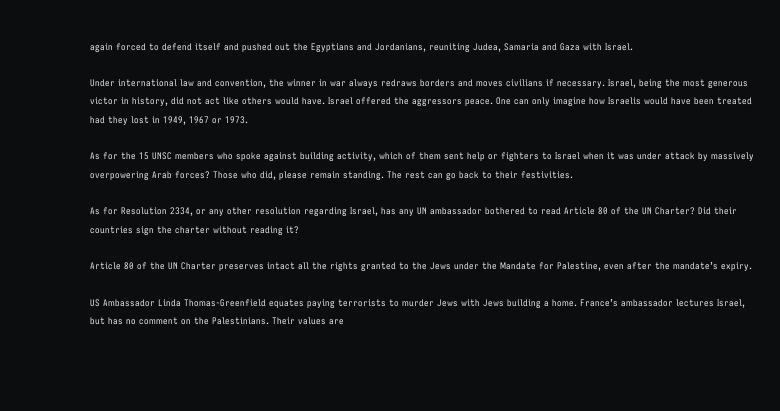again forced to defend itself and pushed out the Egyptians and Jordanians, reuniting Judea, Samaria and Gaza with Israel.

Under international law and convention, the winner in war always redraws borders and moves civilians if necessary. Israel, being the most generous victor in history, did not act like others would have. Israel offered the aggressors peace. One can only imagine how Israelis would have been treated had they lost in 1949, 1967 or 1973.

As for the 15 UNSC members who spoke against building activity, which of them sent help or fighters to Israel when it was under attack by massively overpowering Arab forces? Those who did, please remain standing. The rest can go back to their festivities.

As for Resolution 2334, or any other resolution regarding Israel, has any UN ambassador bothered to read Article 80 of the UN Charter? Did their countries sign the charter without reading it?

Article 80 of the UN Charter preserves intact all the rights granted to the Jews under the Mandate for Palestine, even after the mandate’s expiry.

US Ambassador Linda Thomas-Greenfield equates paying terrorists to murder Jews with Jews building a home. France’s ambassador lectures Israel, but has no comment on the Palestinians. Their values are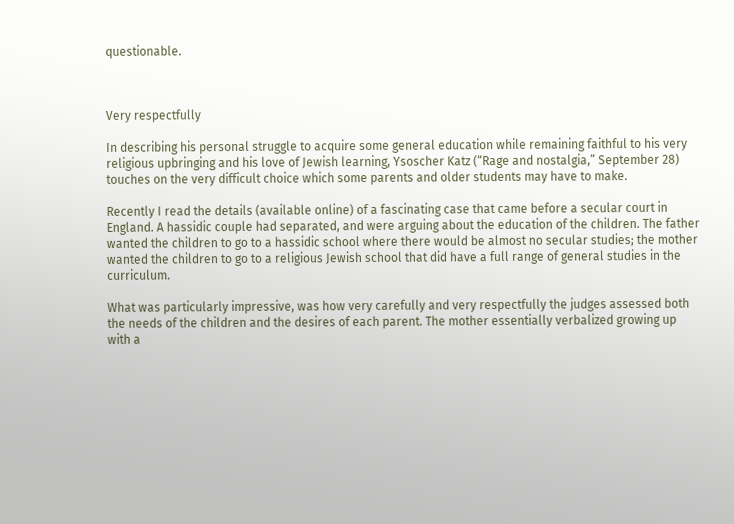questionable.



Very respectfully

In describing his personal struggle to acquire some general education while remaining faithful to his very religious upbringing and his love of Jewish learning, Ysoscher Katz (“Rage and nostalgia,” September 28) touches on the very difficult choice which some parents and older students may have to make.

Recently I read the details (available online) of a fascinating case that came before a secular court in England. A hassidic couple had separated, and were arguing about the education of the children. The father wanted the children to go to a hassidic school where there would be almost no secular studies; the mother wanted the children to go to a religious Jewish school that did have a full range of general studies in the curriculum.

What was particularly impressive, was how very carefully and very respectfully the judges assessed both the needs of the children and the desires of each parent. The mother essentially verbalized growing up with a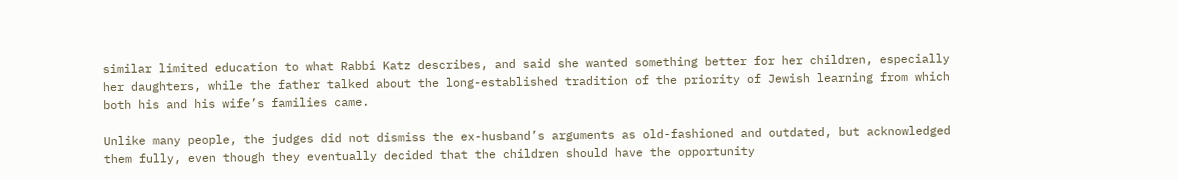similar limited education to what Rabbi Katz describes, and said she wanted something better for her children, especially her daughters, while the father talked about the long-established tradition of the priority of Jewish learning from which both his and his wife’s families came.

Unlike many people, the judges did not dismiss the ex-husband’s arguments as old-fashioned and outdated, but acknowledged them fully, even though they eventually decided that the children should have the opportunity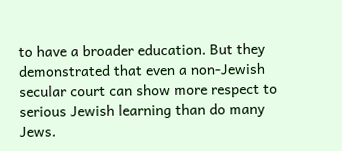to have a broader education. But they demonstrated that even a non-Jewish secular court can show more respect to serious Jewish learning than do many Jews.